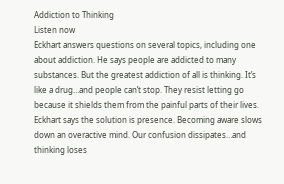Addiction to Thinking
Listen now
Eckhart answers questions on several topics, including one about addiction. He says people are addicted to many substances. But the greatest addiction of all is thinking. It’s like a drug…and people can’t stop. They resist letting go because it shields them from the painful parts of their lives. Eckhart says the solution is presence. Becoming aware slows down an overactive mind. Our confusion dissipates…and thinking loses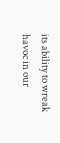its ability to wreak havoc in our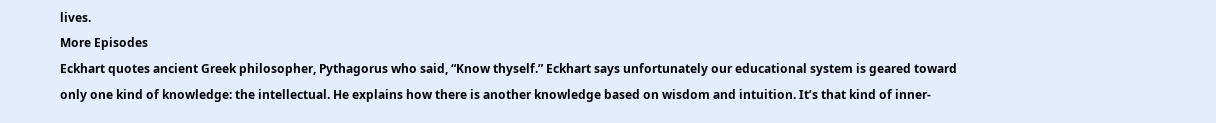lives.
More Episodes
Eckhart quotes ancient Greek philosopher, Pythagorus who said, “Know thyself.” Eckhart says unfortunately our educational system is geared toward only one kind of knowledge: the intellectual. He explains how there is another knowledge based on wisdom and intuition. It’s that kind of inner-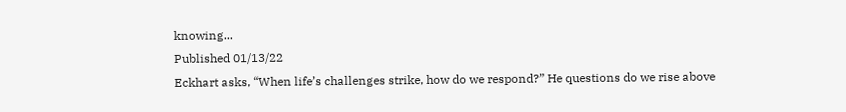knowing...
Published 01/13/22
Eckhart asks, “When life’s challenges strike, how do we respond?” He questions do we rise above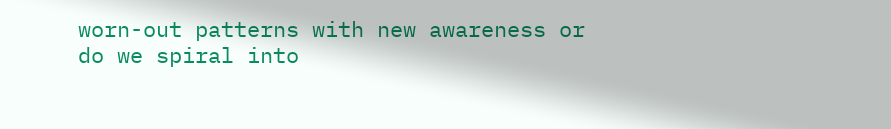worn-out patterns with new awareness or do we spiral into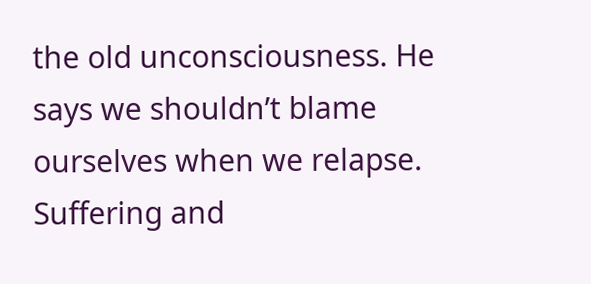the old unconsciousness. He says we shouldn’t blame ourselves when we relapse. Suffering and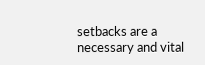setbacks are a necessary and vital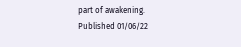part of awakening.
Published 01/06/22